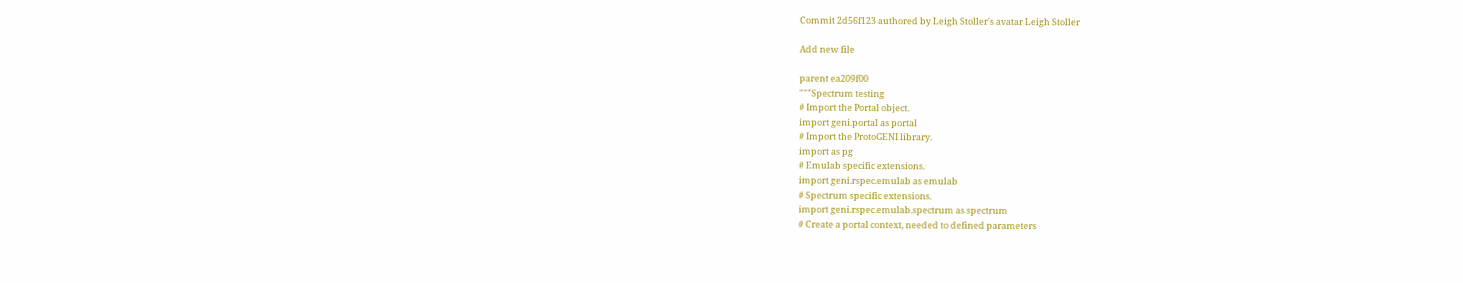Commit 2d56f123 authored by Leigh Stoller's avatar Leigh Stoller

Add new file

parent ea209f00
"""Spectrum testing
# Import the Portal object.
import geni.portal as portal
# Import the ProtoGENI library.
import as pg
# Emulab specific extensions.
import geni.rspec.emulab as emulab
# Spectrum specific extensions.
import geni.rspec.emulab.spectrum as spectrum
# Create a portal context, needed to defined parameters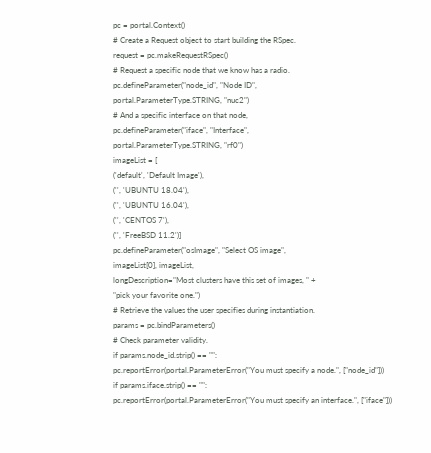pc = portal.Context()
# Create a Request object to start building the RSpec.
request = pc.makeRequestRSpec()
# Request a specific node that we know has a radio.
pc.defineParameter("node_id", "Node ID",
portal.ParameterType.STRING, "nuc2")
# And a specific interface on that node,
pc.defineParameter("iface", "Interface",
portal.ParameterType.STRING, "rf0")
imageList = [
('default', 'Default Image'),
('', 'UBUNTU 18.04'),
('', 'UBUNTU 16.04'),
('', 'CENTOS 7'),
('', 'FreeBSD 11.2')]
pc.defineParameter("osImage", "Select OS image",
imageList[0], imageList,
longDescription="Most clusters have this set of images, " +
"pick your favorite one.")
# Retrieve the values the user specifies during instantiation.
params = pc.bindParameters()
# Check parameter validity.
if params.node_id.strip() == "":
pc.reportError(portal.ParameterError("You must specify a node.", ["node_id"]))
if params.iface.strip() == "":
pc.reportError(portal.ParameterError("You must specify an interface.", ["iface"]))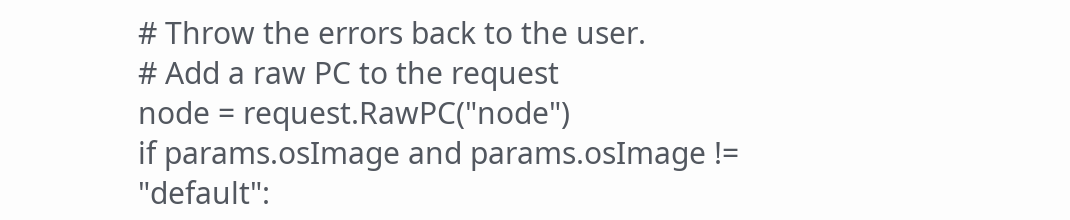# Throw the errors back to the user.
# Add a raw PC to the request
node = request.RawPC("node")
if params.osImage and params.osImage != "default":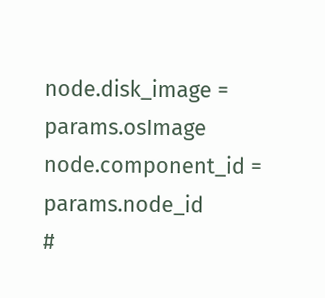node.disk_image = params.osImage
node.component_id = params.node_id
#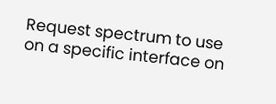Request spectrum to use on a specific interface on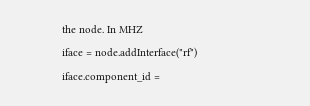the node. In MHZ
iface = node.addInterface("rf")
iface.component_id =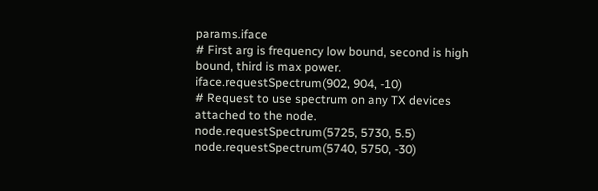params.iface
# First arg is frequency low bound, second is high bound, third is max power.
iface.requestSpectrum(902, 904, -10)
# Request to use spectrum on any TX devices attached to the node.
node.requestSpectrum(5725, 5730, 5.5)
node.requestSpectrum(5740, 5750, -30)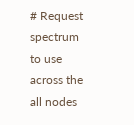# Request spectrum to use across the all nodes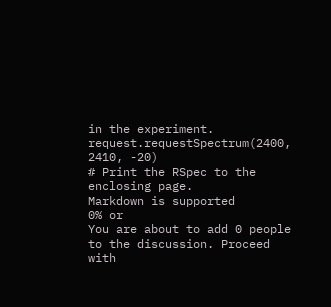in the experiment.
request.requestSpectrum(2400, 2410, -20)
# Print the RSpec to the enclosing page.
Markdown is supported
0% or
You are about to add 0 people to the discussion. Proceed with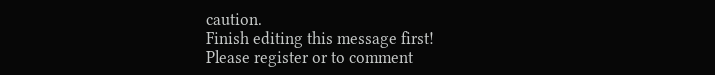caution.
Finish editing this message first!
Please register or to comment